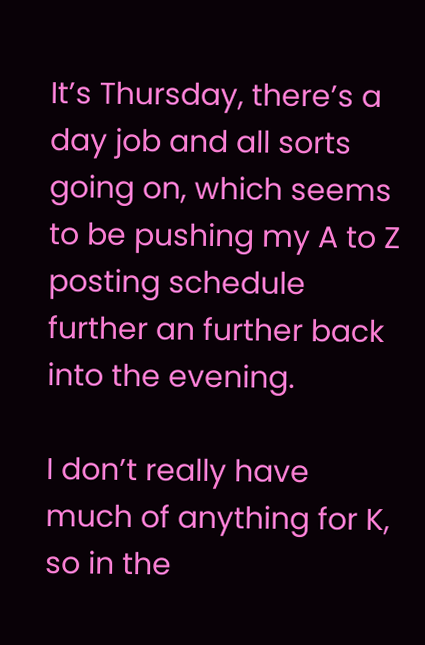It’s Thursday, there’s a day job and all sorts going on, which seems to be pushing my A to Z posting schedule further an further back into the evening.

I don’t really have much of anything for K, so in the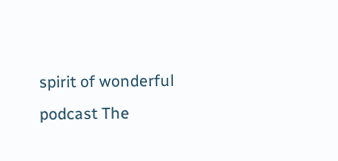spirit of wonderful podcast The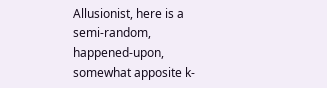Allusionist, here is a semi-random, happened-upon, somewhat apposite k-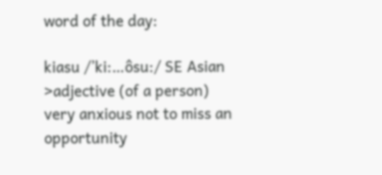word of the day:

kiasu /’ki:…ôsu:/ SE Asian >adjective (of a person) very anxious not to miss an opportunity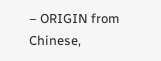– ORIGIN from Chinese,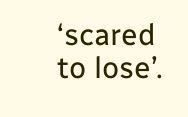‘scared to lose’.